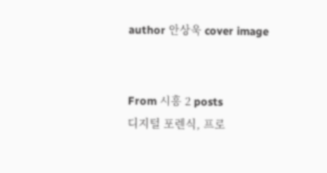author 안상욱 cover image


From 시흥 2 posts
디지털 포렌식, 프로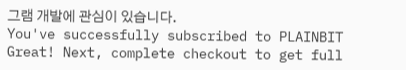그램 개발에 관심이 있습니다.
You've successfully subscribed to PLAINBIT
Great! Next, complete checkout to get full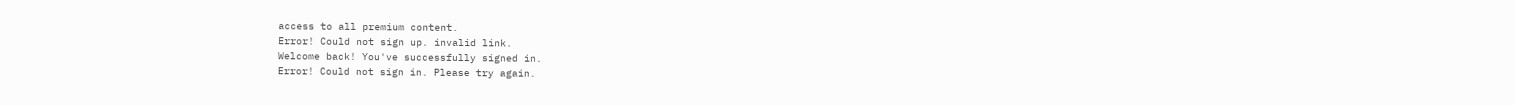access to all premium content.
Error! Could not sign up. invalid link.
Welcome back! You've successfully signed in.
Error! Could not sign in. Please try again.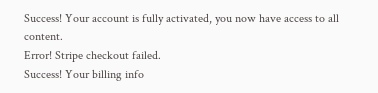Success! Your account is fully activated, you now have access to all content.
Error! Stripe checkout failed.
Success! Your billing info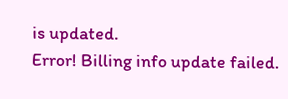is updated.
Error! Billing info update failed.